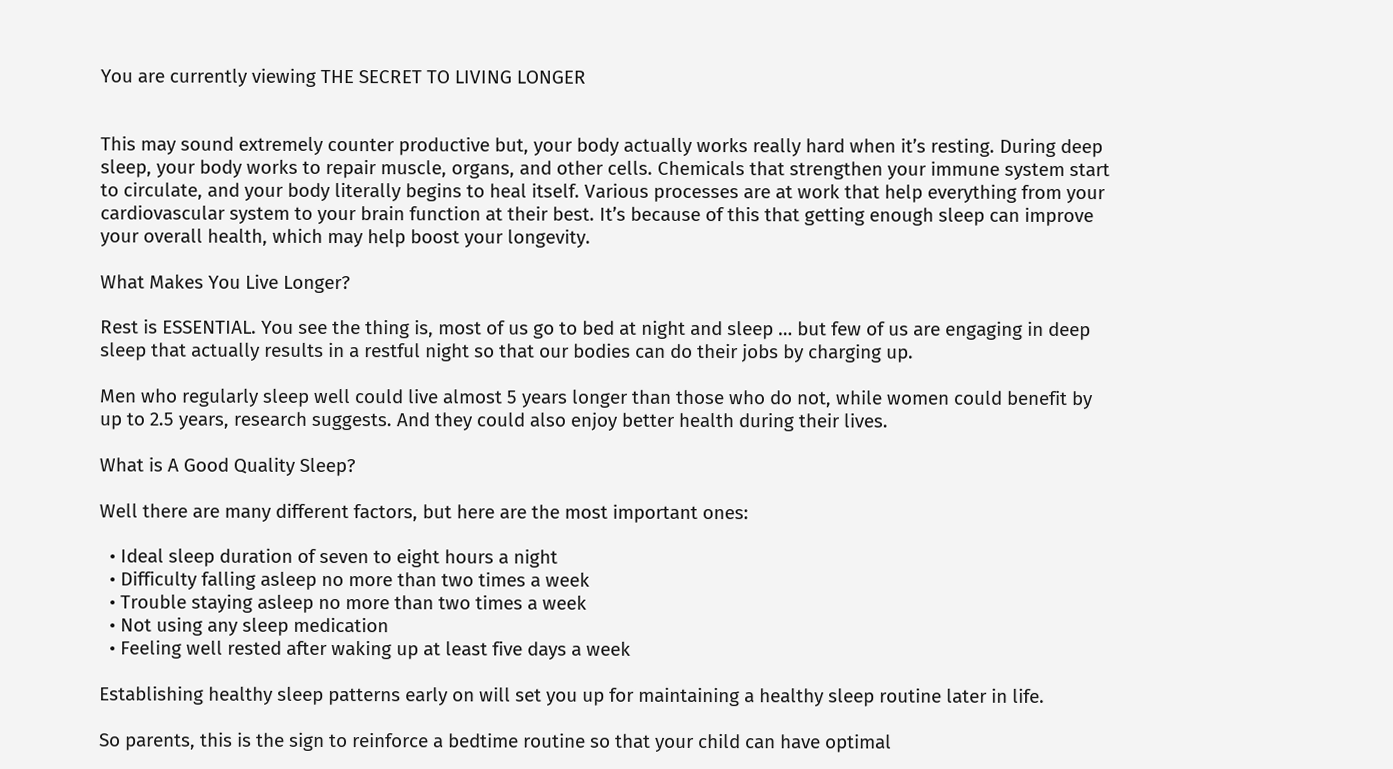You are currently viewing THE SECRET TO LIVING LONGER


This may sound extremely counter productive but, your body actually works really hard when it’s resting. During deep sleep, your body works to repair muscle, organs, and other cells. Chemicals that strengthen your immune system start to circulate, and your body literally begins to heal itself. Various processes are at work that help everything from your cardiovascular system to your brain function at their best. It’s because of this that getting enough sleep can improve your overall health, which may help boost your longevity.

What Makes You Live Longer?

Rest is ESSENTIAL. You see the thing is, most of us go to bed at night and sleep … but few of us are engaging in deep sleep that actually results in a restful night so that our bodies can do their jobs by charging up.

Men who regularly sleep well could live almost 5 years longer than those who do not, while women could benefit by up to 2.5 years, research suggests. And they could also enjoy better health during their lives.

What is A Good Quality Sleep?

Well there are many different factors, but here are the most important ones:

  • Ideal sleep duration of seven to eight hours a night
  • Difficulty falling asleep no more than two times a week
  • Trouble staying asleep no more than two times a week
  • Not using any sleep medication
  • Feeling well rested after waking up at least five days a week

Establishing healthy sleep patterns early on will set you up for maintaining a healthy sleep routine later in life.

So parents, this is the sign to reinforce a bedtime routine so that your child can have optimal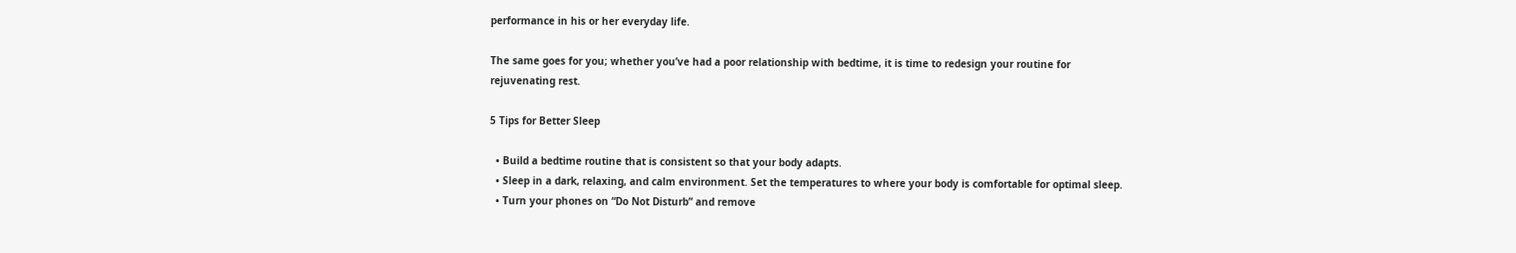performance in his or her everyday life.

The same goes for you; whether you’ve had a poor relationship with bedtime, it is time to redesign your routine for rejuvenating rest.

5 Tips for Better Sleep

  • Build a bedtime routine that is consistent so that your body adapts.
  • Sleep in a dark, relaxing, and calm environment. Set the temperatures to where your body is comfortable for optimal sleep.
  • Turn your phones on “Do Not Disturb” and remove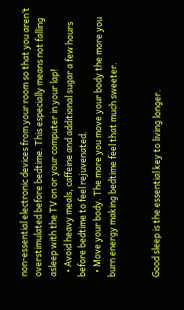non-essential electronic devices from your room so that you aren’t overstimulated before bedtime. This especially means not falling asleep with the TV on or your computer in your lap!
  • Avoid heavy meals, caffeine and additional sugar a few hours before bedtime to feel rejuvenated.
  • Move your body. The more you move your body the more you burn energy making bedtime feel that much sweeter.


Good sleep is the essential key to living longer.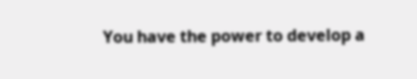You have the power to develop a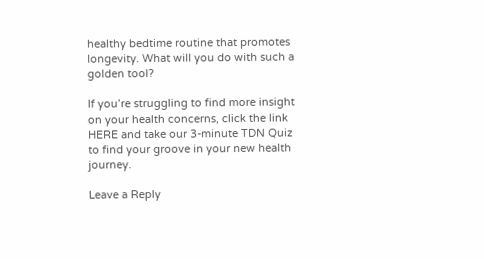healthy bedtime routine that promotes longevity. What will you do with such a golden tool?

If you’re struggling to find more insight on your health concerns, click the link HERE and take our 3-minute TDN Quiz to find your groove in your new health journey.

Leave a Reply